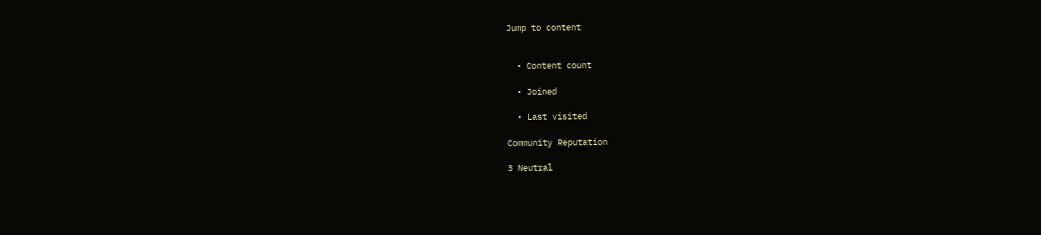Jump to content


  • Content count

  • Joined

  • Last visited

Community Reputation

3 Neutral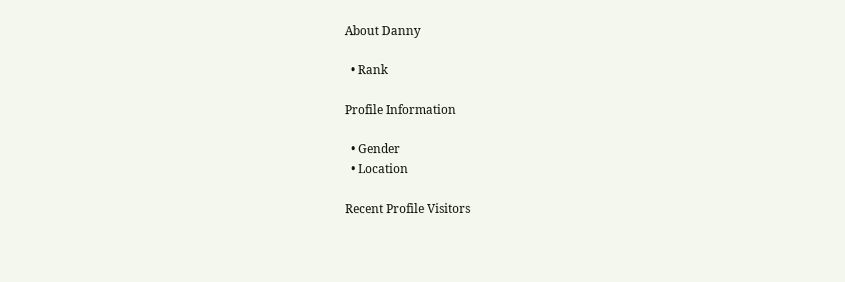About Danny

  • Rank

Profile Information

  • Gender
  • Location

Recent Profile Visitors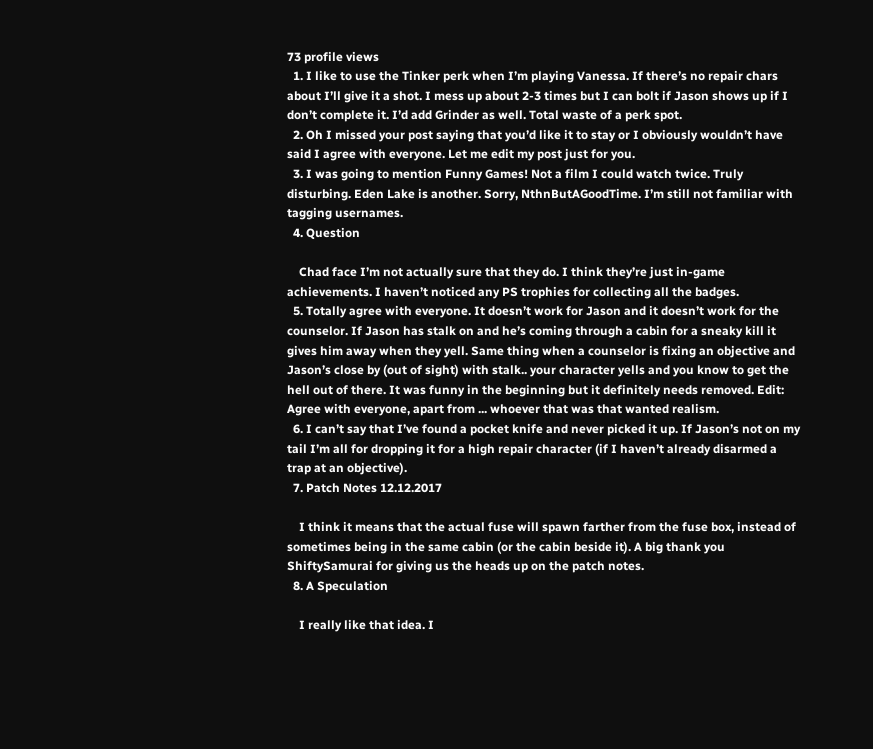73 profile views
  1. I like to use the Tinker perk when I’m playing Vanessa. If there’s no repair chars about I’ll give it a shot. I mess up about 2-3 times but I can bolt if Jason shows up if I don’t complete it. I’d add Grinder as well. Total waste of a perk spot.
  2. Oh I missed your post saying that you’d like it to stay or I obviously wouldn’t have said I agree with everyone. Let me edit my post just for you.
  3. I was going to mention Funny Games! Not a film I could watch twice. Truly disturbing. Eden Lake is another. Sorry, NthnButAGoodTime. I’m still not familiar with tagging usernames.
  4. Question

    Chad face I’m not actually sure that they do. I think they’re just in-game achievements. I haven’t noticed any PS trophies for collecting all the badges.
  5. Totally agree with everyone. It doesn’t work for Jason and it doesn’t work for the counselor. If Jason has stalk on and he’s coming through a cabin for a sneaky kill it gives him away when they yell. Same thing when a counselor is fixing an objective and Jason’s close by (out of sight) with stalk.. your character yells and you know to get the hell out of there. It was funny in the beginning but it definitely needs removed. Edit: Agree with everyone, apart from ... whoever that was that wanted realism.
  6. I can’t say that I’ve found a pocket knife and never picked it up. If Jason’s not on my tail I’m all for dropping it for a high repair character (if I haven’t already disarmed a trap at an objective).
  7. Patch Notes 12.12.2017

    I think it means that the actual fuse will spawn farther from the fuse box, instead of sometimes being in the same cabin (or the cabin beside it). A big thank you ShiftySamurai for giving us the heads up on the patch notes.
  8. A Speculation

    I really like that idea. I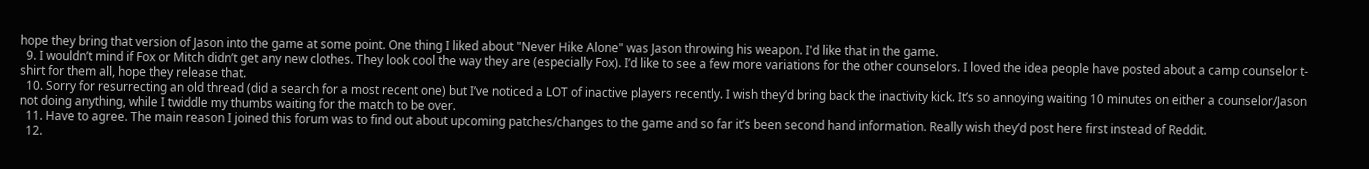hope they bring that version of Jason into the game at some point. One thing I liked about "Never Hike Alone" was Jason throwing his weapon. I'd like that in the game.
  9. I wouldn’t mind if Fox or Mitch didn’t get any new clothes. They look cool the way they are (especially Fox). I’d like to see a few more variations for the other counselors. I loved the idea people have posted about a camp counselor t-shirt for them all, hope they release that.
  10. Sorry for resurrecting an old thread (did a search for a most recent one) but I’ve noticed a LOT of inactive players recently. I wish they’d bring back the inactivity kick. It’s so annoying waiting 10 minutes on either a counselor/Jason not doing anything, while I twiddle my thumbs waiting for the match to be over.
  11. Have to agree. The main reason I joined this forum was to find out about upcoming patches/changes to the game and so far it’s been second hand information. Really wish they’d post here first instead of Reddit.
  12.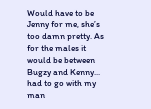Would have to be Jenny for me, she’s too damn pretty. As for the males it would be between Bugzy and Kenny... had to go with my man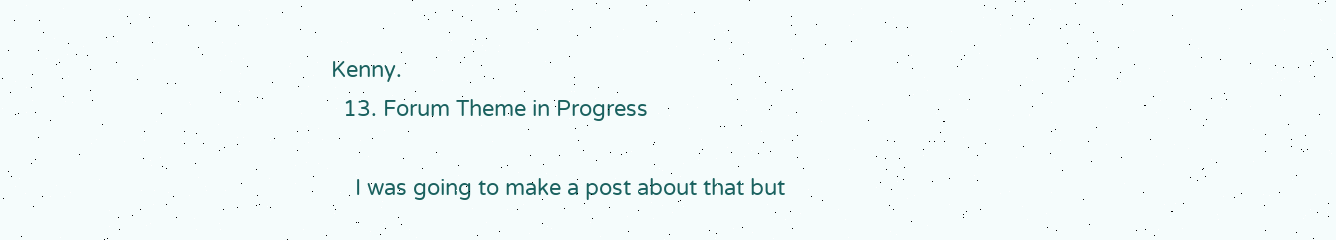Kenny.
  13. Forum Theme in Progress

    I was going to make a post about that but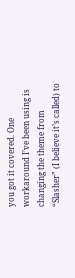you got it covered. One workaround I’ve been using is changing the theme from “Slasher” (I believe it’s called) to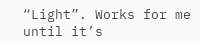“Light”. Works for me until it’s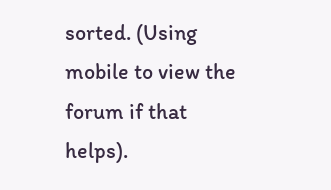sorted. (Using mobile to view the forum if that helps).